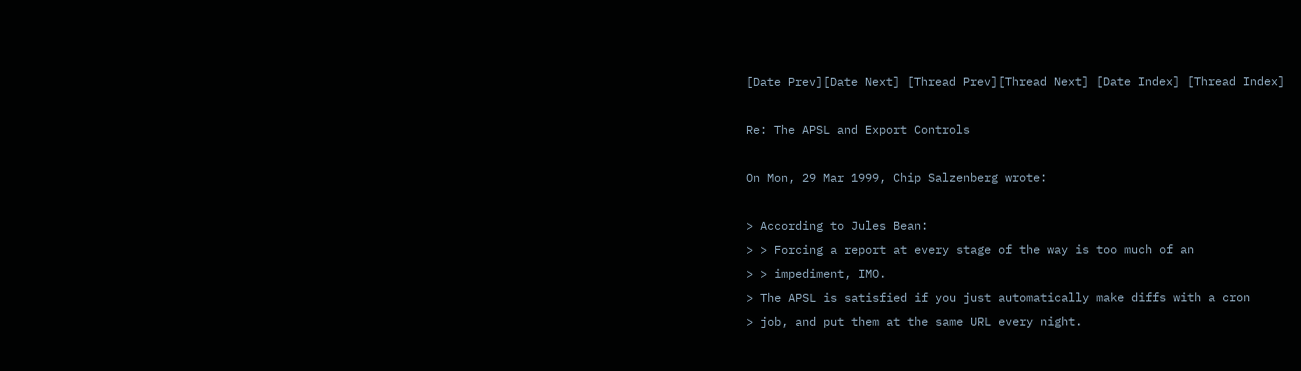[Date Prev][Date Next] [Thread Prev][Thread Next] [Date Index] [Thread Index]

Re: The APSL and Export Controls

On Mon, 29 Mar 1999, Chip Salzenberg wrote:

> According to Jules Bean:
> > Forcing a report at every stage of the way is too much of an
> > impediment, IMO.
> The APSL is satisfied if you just automatically make diffs with a cron
> job, and put them at the same URL every night.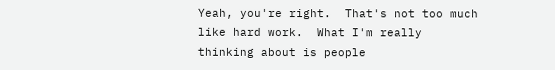Yeah, you're right.  That's not too much like hard work.  What I'm really
thinking about is people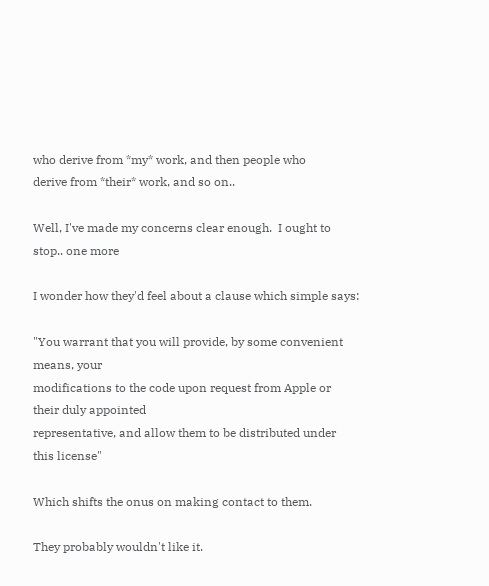who derive from *my* work, and then people who
derive from *their* work, and so on..

Well, I've made my concerns clear enough.  I ought to stop.. one more

I wonder how they'd feel about a clause which simple says:

"You warrant that you will provide, by some convenient means, your
modifications to the code upon request from Apple or their duly appointed
representative, and allow them to be distributed under this license"

Which shifts the onus on making contact to them.

They probably wouldn't like it.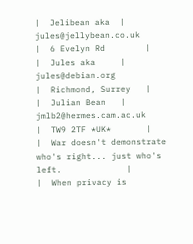|  Jelibean aka  | jules@jellybean.co.uk         |  6 Evelyn Rd        |
|  Jules aka     | jules@debian.org              |  Richmond, Surrey   |
|  Julian Bean   | jmlb2@hermes.cam.ac.uk        |  TW9 2TF *UK*       |
|  War doesn't demonstrate who's right... just who's left.             |
|  When privacy is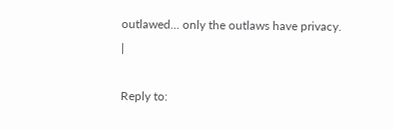outlawed... only the outlaws have privacy.          |

Reply to: